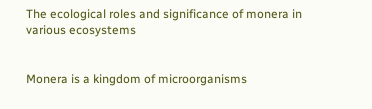The ecological roles and significance of monera in various ecosystems


Monera is a kingdom of microorganisms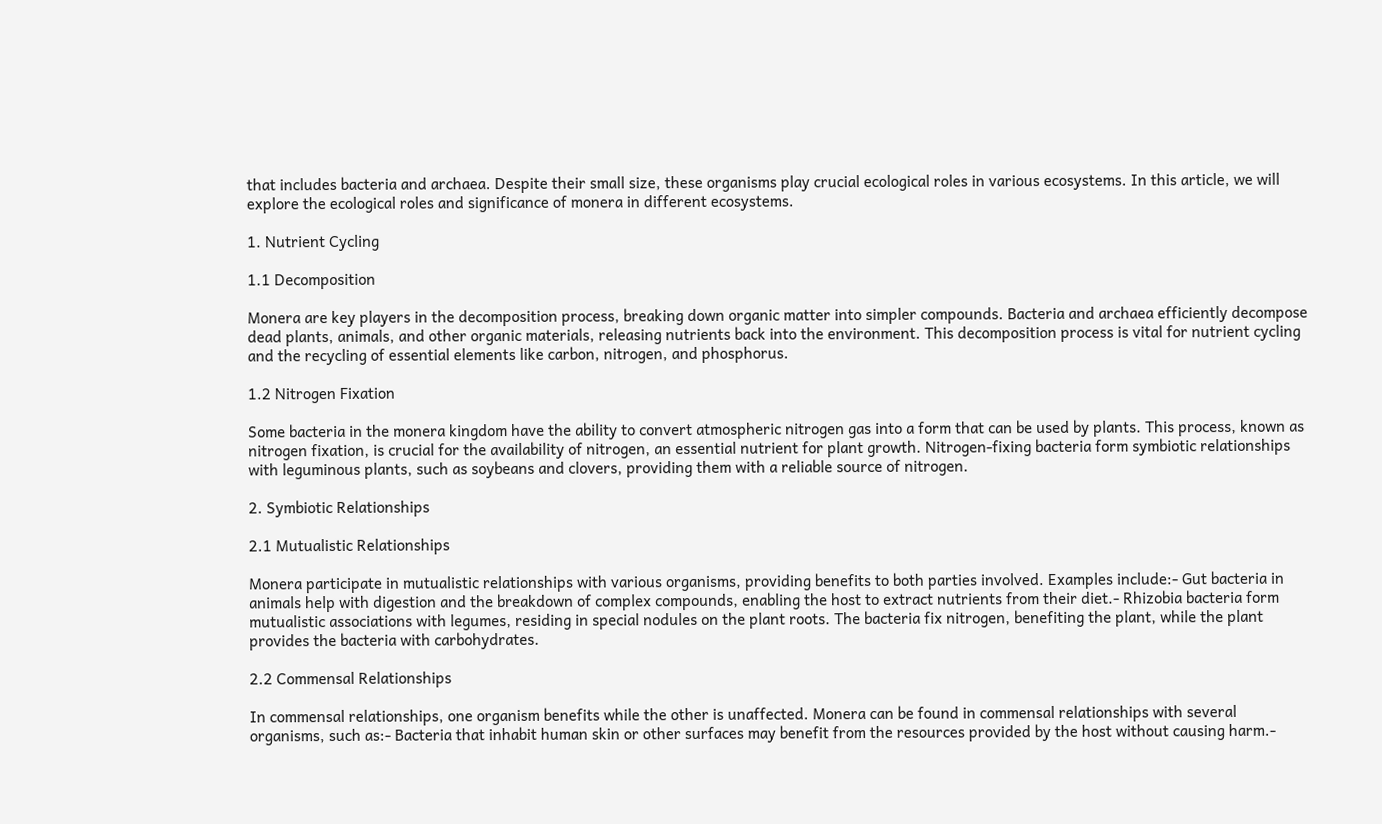that includes bacteria and archaea. Despite their small size, these organisms play crucial ecological roles in various ecosystems. In this article, we will explore the ecological roles and significance of monera in different ecosystems.

1. Nutrient Cycling

1.1 Decomposition

Monera are key players in the decomposition process, breaking down organic matter into simpler compounds. Bacteria and archaea efficiently decompose dead plants, animals, and other organic materials, releasing nutrients back into the environment. This decomposition process is vital for nutrient cycling and the recycling of essential elements like carbon, nitrogen, and phosphorus.

1.2 Nitrogen Fixation

Some bacteria in the monera kingdom have the ability to convert atmospheric nitrogen gas into a form that can be used by plants. This process, known as nitrogen fixation, is crucial for the availability of nitrogen, an essential nutrient for plant growth. Nitrogen-fixing bacteria form symbiotic relationships with leguminous plants, such as soybeans and clovers, providing them with a reliable source of nitrogen.

2. Symbiotic Relationships

2.1 Mutualistic Relationships

Monera participate in mutualistic relationships with various organisms, providing benefits to both parties involved. Examples include:- Gut bacteria in animals help with digestion and the breakdown of complex compounds, enabling the host to extract nutrients from their diet.- Rhizobia bacteria form mutualistic associations with legumes, residing in special nodules on the plant roots. The bacteria fix nitrogen, benefiting the plant, while the plant provides the bacteria with carbohydrates.

2.2 Commensal Relationships

In commensal relationships, one organism benefits while the other is unaffected. Monera can be found in commensal relationships with several organisms, such as:- Bacteria that inhabit human skin or other surfaces may benefit from the resources provided by the host without causing harm.-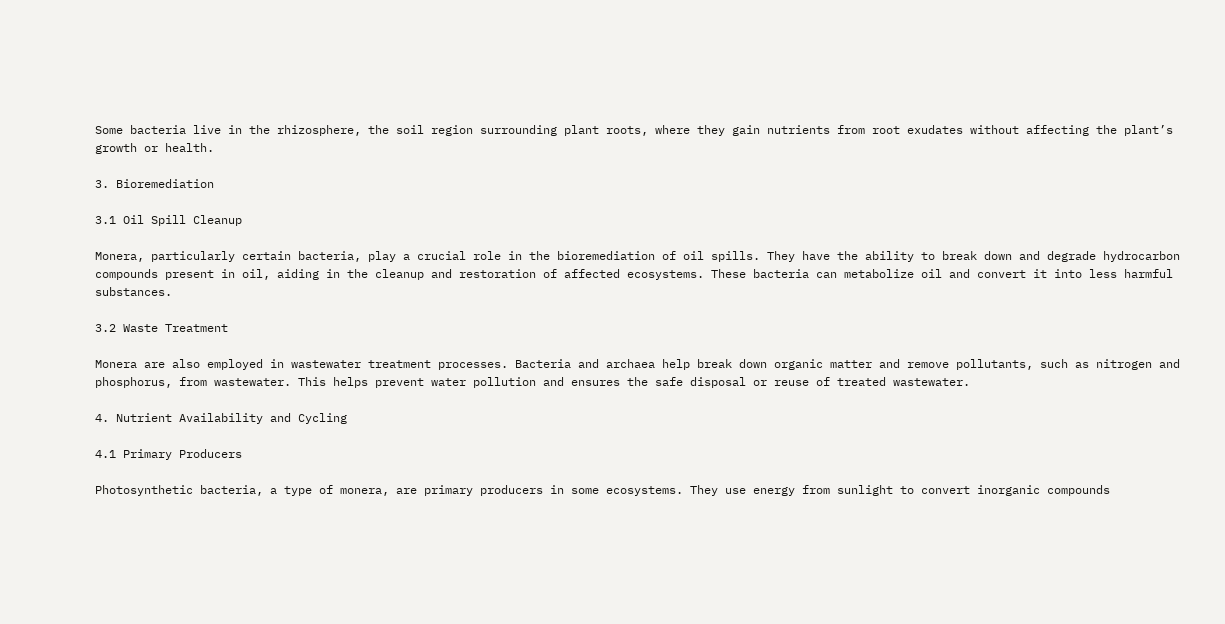Some bacteria live in the rhizosphere, the soil region surrounding plant roots, where they gain nutrients from root exudates without affecting the plant’s growth or health.

3. Bioremediation

3.1 Oil Spill Cleanup

Monera, particularly certain bacteria, play a crucial role in the bioremediation of oil spills. They have the ability to break down and degrade hydrocarbon compounds present in oil, aiding in the cleanup and restoration of affected ecosystems. These bacteria can metabolize oil and convert it into less harmful substances.

3.2 Waste Treatment

Monera are also employed in wastewater treatment processes. Bacteria and archaea help break down organic matter and remove pollutants, such as nitrogen and phosphorus, from wastewater. This helps prevent water pollution and ensures the safe disposal or reuse of treated wastewater.

4. Nutrient Availability and Cycling

4.1 Primary Producers

Photosynthetic bacteria, a type of monera, are primary producers in some ecosystems. They use energy from sunlight to convert inorganic compounds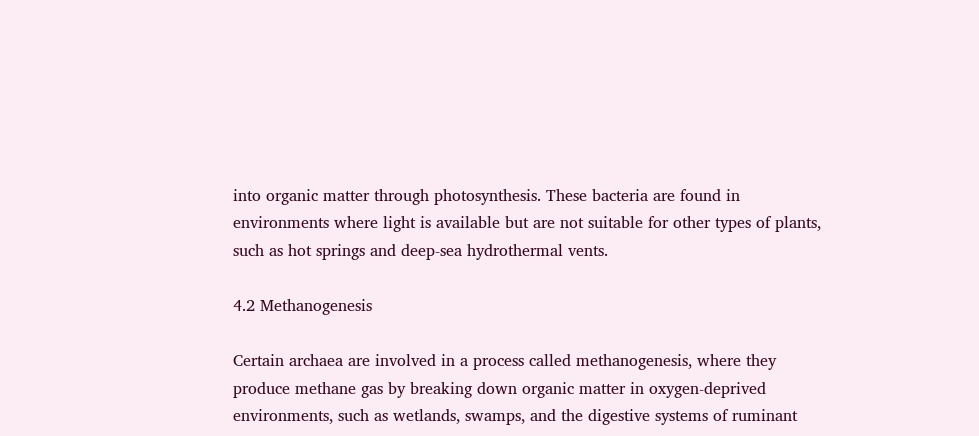into organic matter through photosynthesis. These bacteria are found in environments where light is available but are not suitable for other types of plants, such as hot springs and deep-sea hydrothermal vents.

4.2 Methanogenesis

Certain archaea are involved in a process called methanogenesis, where they produce methane gas by breaking down organic matter in oxygen-deprived environments, such as wetlands, swamps, and the digestive systems of ruminant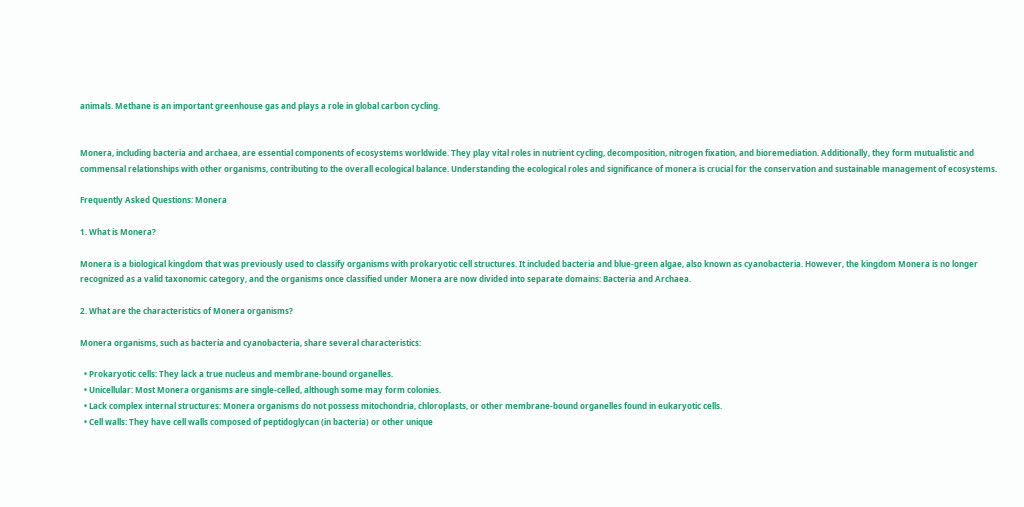animals. Methane is an important greenhouse gas and plays a role in global carbon cycling.


Monera, including bacteria and archaea, are essential components of ecosystems worldwide. They play vital roles in nutrient cycling, decomposition, nitrogen fixation, and bioremediation. Additionally, they form mutualistic and commensal relationships with other organisms, contributing to the overall ecological balance. Understanding the ecological roles and significance of monera is crucial for the conservation and sustainable management of ecosystems.

Frequently Asked Questions: Monera

1. What is Monera?

Monera is a biological kingdom that was previously used to classify organisms with prokaryotic cell structures. It included bacteria and blue-green algae, also known as cyanobacteria. However, the kingdom Monera is no longer recognized as a valid taxonomic category, and the organisms once classified under Monera are now divided into separate domains: Bacteria and Archaea.

2. What are the characteristics of Monera organisms?

Monera organisms, such as bacteria and cyanobacteria, share several characteristics:

  • Prokaryotic cells: They lack a true nucleus and membrane-bound organelles.
  • Unicellular: Most Monera organisms are single-celled, although some may form colonies.
  • Lack complex internal structures: Monera organisms do not possess mitochondria, chloroplasts, or other membrane-bound organelles found in eukaryotic cells.
  • Cell walls: They have cell walls composed of peptidoglycan (in bacteria) or other unique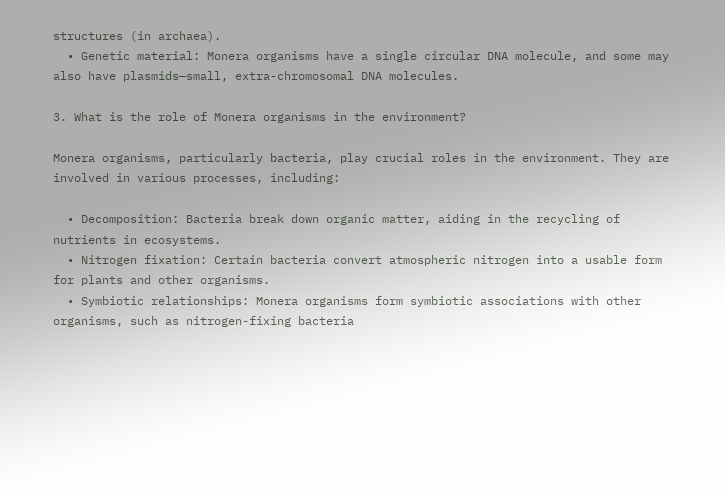structures (in archaea).
  • Genetic material: Monera organisms have a single circular DNA molecule, and some may also have plasmids—small, extra-chromosomal DNA molecules.

3. What is the role of Monera organisms in the environment?

Monera organisms, particularly bacteria, play crucial roles in the environment. They are involved in various processes, including:

  • Decomposition: Bacteria break down organic matter, aiding in the recycling of nutrients in ecosystems.
  • Nitrogen fixation: Certain bacteria convert atmospheric nitrogen into a usable form for plants and other organisms.
  • Symbiotic relationships: Monera organisms form symbiotic associations with other organisms, such as nitrogen-fixing bacteria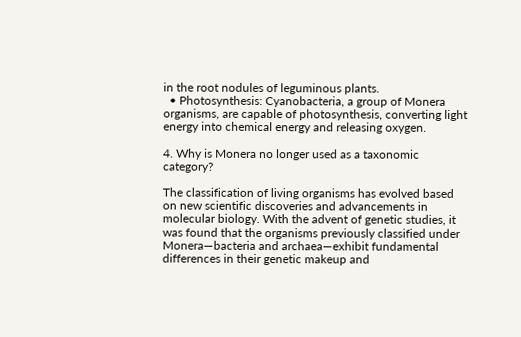in the root nodules of leguminous plants.
  • Photosynthesis: Cyanobacteria, a group of Monera organisms, are capable of photosynthesis, converting light energy into chemical energy and releasing oxygen.

4. Why is Monera no longer used as a taxonomic category?

The classification of living organisms has evolved based on new scientific discoveries and advancements in molecular biology. With the advent of genetic studies, it was found that the organisms previously classified under Monera—bacteria and archaea—exhibit fundamental differences in their genetic makeup and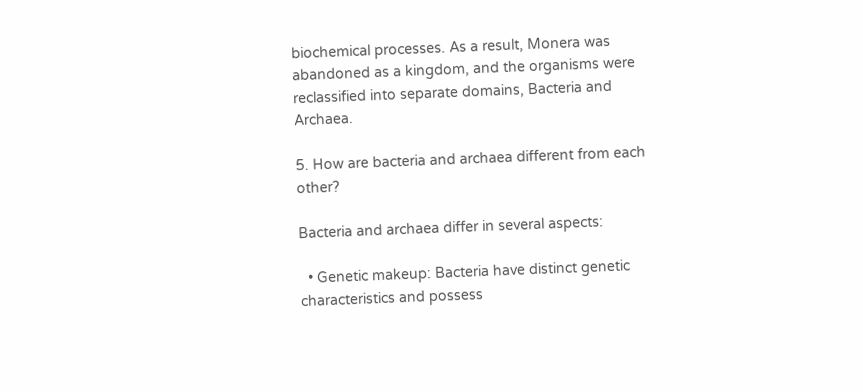biochemical processes. As a result, Monera was abandoned as a kingdom, and the organisms were reclassified into separate domains, Bacteria and Archaea.

5. How are bacteria and archaea different from each other?

Bacteria and archaea differ in several aspects:

  • Genetic makeup: Bacteria have distinct genetic characteristics and possess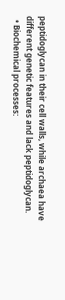peptidoglycan in their cell walls, while archaea have different genetic features and lack peptidoglycan.
  • Biochemical processes: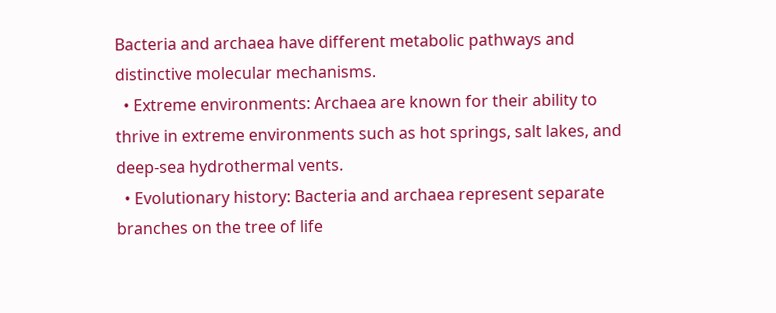Bacteria and archaea have different metabolic pathways and distinctive molecular mechanisms.
  • Extreme environments: Archaea are known for their ability to thrive in extreme environments such as hot springs, salt lakes, and deep-sea hydrothermal vents.
  • Evolutionary history: Bacteria and archaea represent separate branches on the tree of life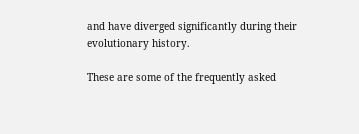and have diverged significantly during their evolutionary history.

These are some of the frequently asked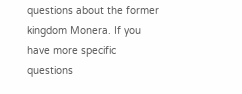questions about the former kingdom Monera. If you have more specific questions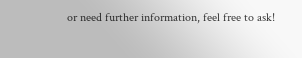or need further information, feel free to ask!